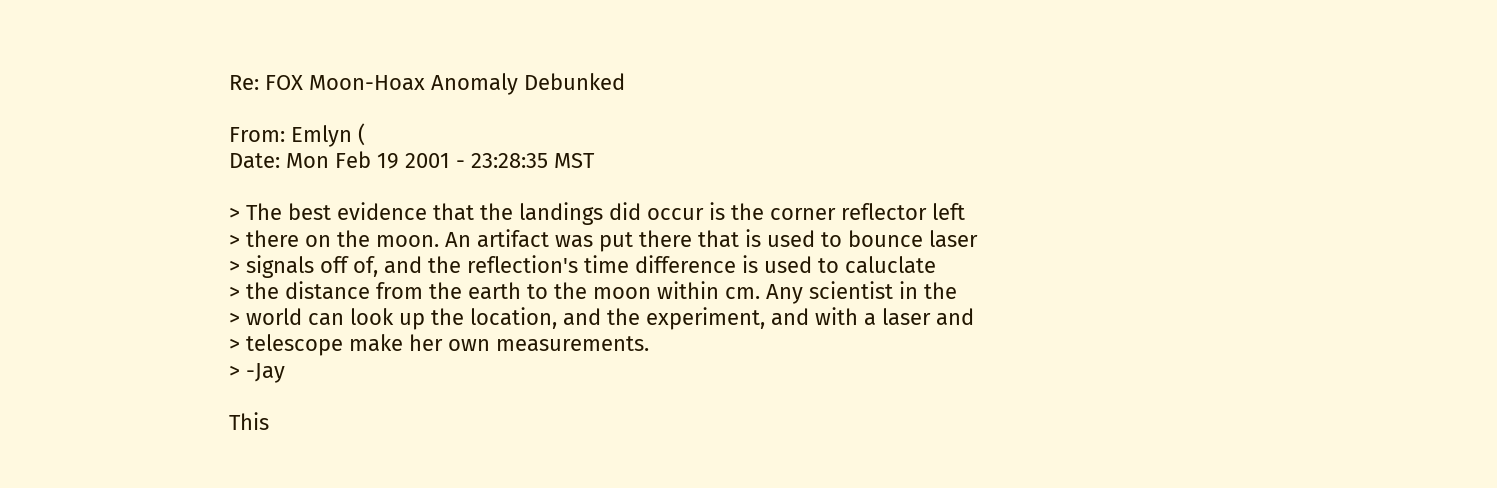Re: FOX Moon-Hoax Anomaly Debunked

From: Emlyn (
Date: Mon Feb 19 2001 - 23:28:35 MST

> The best evidence that the landings did occur is the corner reflector left
> there on the moon. An artifact was put there that is used to bounce laser
> signals off of, and the reflection's time difference is used to caluclate
> the distance from the earth to the moon within cm. Any scientist in the
> world can look up the location, and the experiment, and with a laser and
> telescope make her own measurements.
> -Jay

This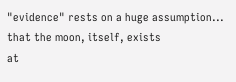"evidence" rests on a huge assumption... that the moon, itself, exists
at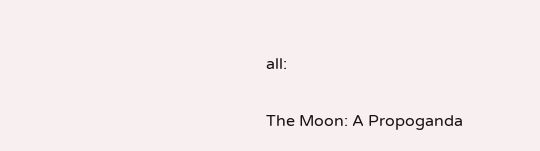all:

The Moon: A Propoganda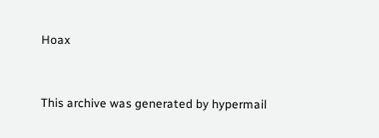Hoax


This archive was generated by hypermail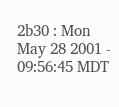2b30 : Mon May 28 2001 - 09:56:45 MDT